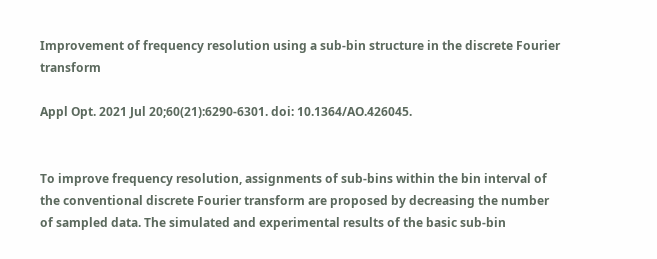Improvement of frequency resolution using a sub-bin structure in the discrete Fourier transform

Appl Opt. 2021 Jul 20;60(21):6290-6301. doi: 10.1364/AO.426045.


To improve frequency resolution, assignments of sub-bins within the bin interval of the conventional discrete Fourier transform are proposed by decreasing the number of sampled data. The simulated and experimental results of the basic sub-bin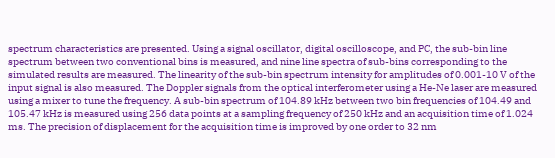spectrum characteristics are presented. Using a signal oscillator, digital oscilloscope, and PC, the sub-bin line spectrum between two conventional bins is measured, and nine line spectra of sub-bins corresponding to the simulated results are measured. The linearity of the sub-bin spectrum intensity for amplitudes of 0.001-10 V of the input signal is also measured. The Doppler signals from the optical interferometer using a He-Ne laser are measured using a mixer to tune the frequency. A sub-bin spectrum of 104.89 kHz between two bin frequencies of 104.49 and 105.47 kHz is measured using 256 data points at a sampling frequency of 250 kHz and an acquisition time of 1.024 ms. The precision of displacement for the acquisition time is improved by one order to 32 nm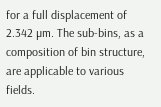for a full displacement of 2.342 µm. The sub-bins, as a composition of bin structure, are applicable to various fields.